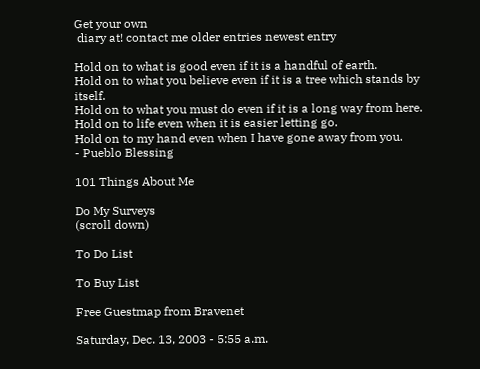Get your own
 diary at! contact me older entries newest entry

Hold on to what is good even if it is a handful of earth.
Hold on to what you believe even if it is a tree which stands by itself.
Hold on to what you must do even if it is a long way from here.
Hold on to life even when it is easier letting go.
Hold on to my hand even when I have gone away from you.
- Pueblo Blessing

101 Things About Me

Do My Surveys
(scroll down)

To Do List

To Buy List

Free Guestmap from Bravenet

Saturday, Dec. 13, 2003 - 5:55 a.m.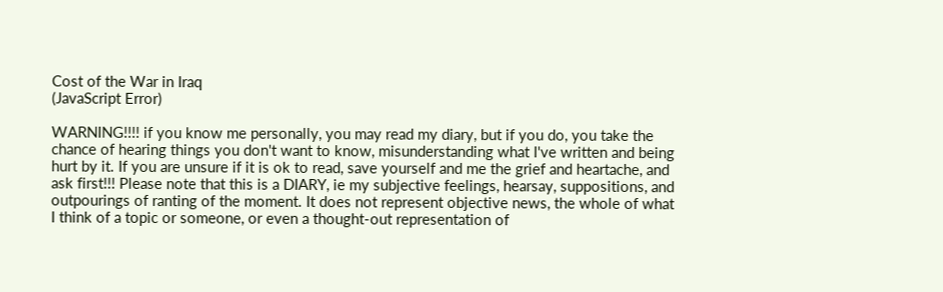Cost of the War in Iraq
(JavaScript Error)

WARNING!!!! if you know me personally, you may read my diary, but if you do, you take the chance of hearing things you don't want to know, misunderstanding what I've written and being hurt by it. If you are unsure if it is ok to read, save yourself and me the grief and heartache, and ask first!!! Please note that this is a DIARY, ie my subjective feelings, hearsay, suppositions, and outpourings of ranting of the moment. It does not represent objective news, the whole of what I think of a topic or someone, or even a thought-out representation of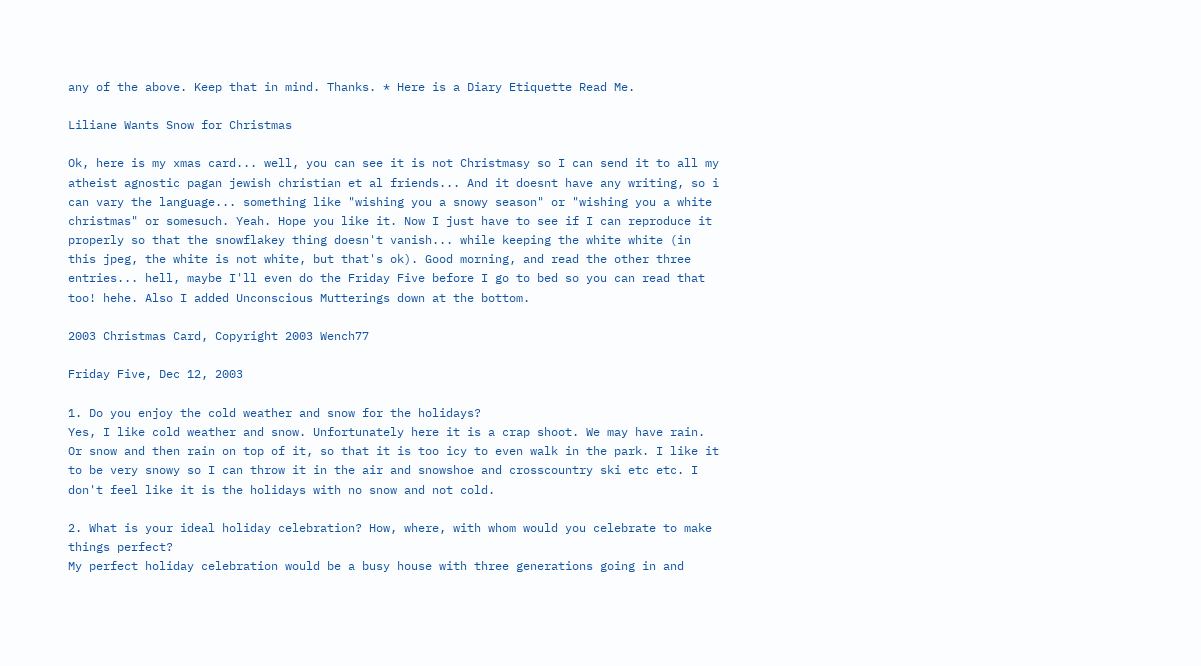any of the above. Keep that in mind. Thanks. * Here is a Diary Etiquette Read Me.

Liliane Wants Snow for Christmas

Ok, here is my xmas card... well, you can see it is not Christmasy so I can send it to all my atheist agnostic pagan jewish christian et al friends... And it doesnt have any writing, so i can vary the language... something like "wishing you a snowy season" or "wishing you a white christmas" or somesuch. Yeah. Hope you like it. Now I just have to see if I can reproduce it properly so that the snowflakey thing doesn't vanish... while keeping the white white (in this jpeg, the white is not white, but that's ok). Good morning, and read the other three entries... hell, maybe I'll even do the Friday Five before I go to bed so you can read that too! hehe. Also I added Unconscious Mutterings down at the bottom.

2003 Christmas Card, Copyright 2003 Wench77

Friday Five, Dec 12, 2003

1. Do you enjoy the cold weather and snow for the holidays?
Yes, I like cold weather and snow. Unfortunately here it is a crap shoot. We may have rain. Or snow and then rain on top of it, so that it is too icy to even walk in the park. I like it to be very snowy so I can throw it in the air and snowshoe and crosscountry ski etc etc. I don't feel like it is the holidays with no snow and not cold.

2. What is your ideal holiday celebration? How, where, with whom would you celebrate to make things perfect?
My perfect holiday celebration would be a busy house with three generations going in and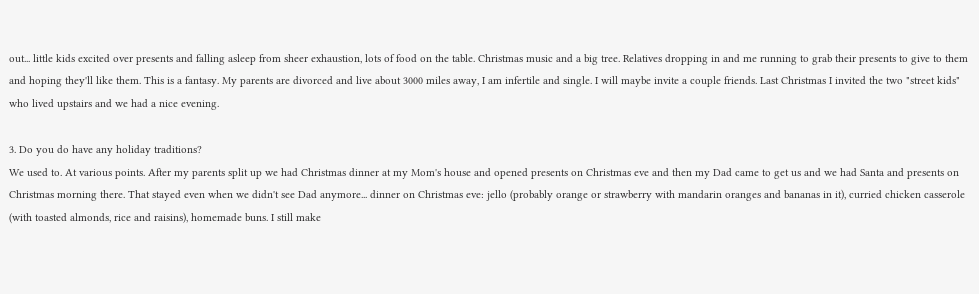out... little kids excited over presents and falling asleep from sheer exhaustion, lots of food on the table. Christmas music and a big tree. Relatives dropping in and me running to grab their presents to give to them and hoping they'll like them. This is a fantasy. My parents are divorced and live about 3000 miles away, I am infertile and single. I will maybe invite a couple friends. Last Christmas I invited the two "street kids" who lived upstairs and we had a nice evening.

3. Do you do have any holiday traditions?
We used to. At various points. After my parents split up we had Christmas dinner at my Mom's house and opened presents on Christmas eve and then my Dad came to get us and we had Santa and presents on Christmas morning there. That stayed even when we didn't see Dad anymore... dinner on Christmas eve: jello (probably orange or strawberry with mandarin oranges and bananas in it), curried chicken casserole (with toasted almonds, rice and raisins), homemade buns. I still make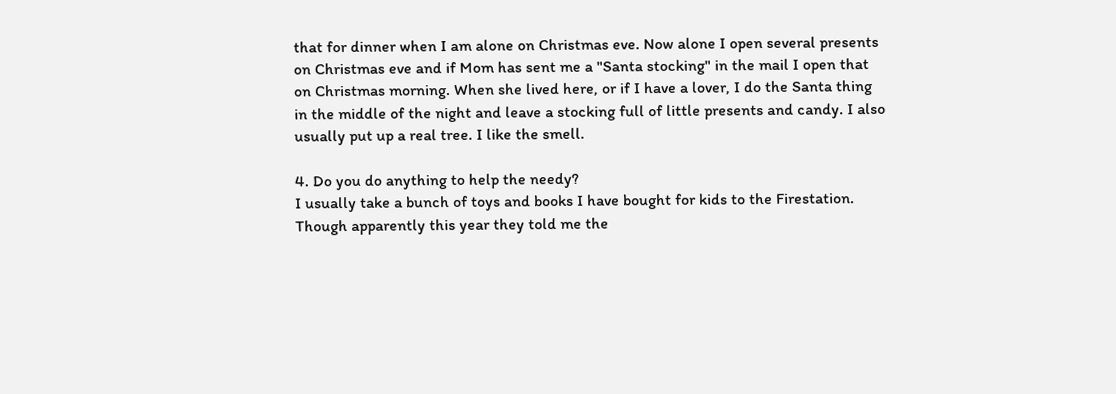that for dinner when I am alone on Christmas eve. Now alone I open several presents on Christmas eve and if Mom has sent me a "Santa stocking" in the mail I open that on Christmas morning. When she lived here, or if I have a lover, I do the Santa thing in the middle of the night and leave a stocking full of little presents and candy. I also usually put up a real tree. I like the smell.

4. Do you do anything to help the needy?
I usually take a bunch of toys and books I have bought for kids to the Firestation. Though apparently this year they told me the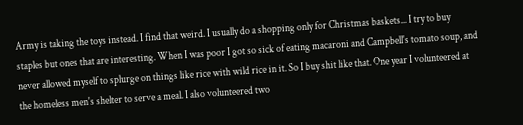Army is taking the toys instead. I find that weird. I usually do a shopping only for Christmas baskets... I try to buy staples but ones that are interesting. When I was poor I got so sick of eating macaroni and Campbell's tomato soup, and never allowed myself to splurge on things like rice with wild rice in it. So I buy shit like that. One year I volunteered at the homeless men's shelter to serve a meal. I also volunteered two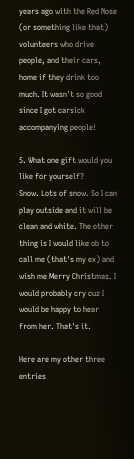years ago with the Red Nose (or something like that) volunteers who drive people, and their cars, home if they drink too much. It wasn't so good since I got carsick accompanying people!

5. What one gift would you like for yourself?
Snow. Lots of snow. So I can play outside and it will be clean and white. The other thing is I would like ob to call me (that's my ex) and wish me Merry Christmas. I would probably cry cuz I would be happy to hear from her. That's it.

Here are my other three entries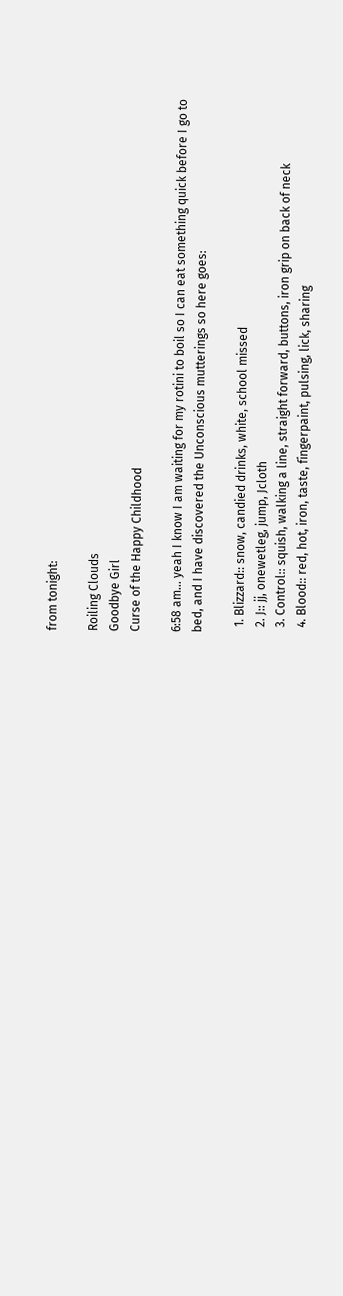from tonight:

Roiling Clouds
Goodbye Girl
Curse of the Happy Childhood

6:58 am... yeah I know I am waiting for my rotini to boil so I can eat something quick before I go to bed, and I have discovered the Unconscious mutterings so here goes:

  1. Blizzard:: snow, candied drinks, white, school missed
  2. J:: jj, onewetleg, jump, Jcloth
  3. Control:: squish, walking a line, straight forward, buttons, iron grip on back of neck
  4. Blood:: red, hot, iron, taste, fingerpaint, pulsing, lick, sharing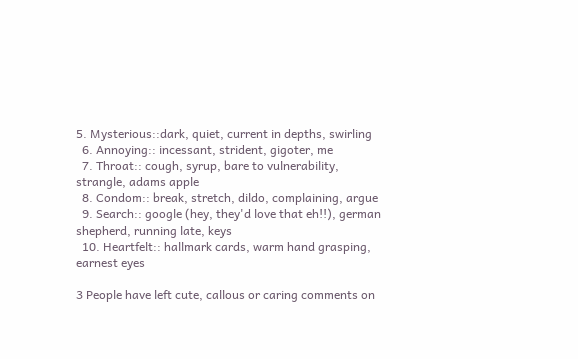5. Mysterious::dark, quiet, current in depths, swirling
  6. Annoying:: incessant, strident, gigoter, me
  7. Throat:: cough, syrup, bare to vulnerability, strangle, adams apple
  8. Condom:: break, stretch, dildo, complaining, argue
  9. Search:: google (hey, they'd love that eh!!), german shepherd, running late, keys
  10. Heartfelt:: hallmark cards, warm hand grasping, earnest eyes

3 People have left cute, callous or caring comments on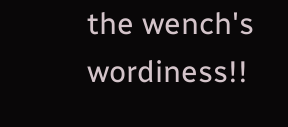the wench's wordiness!!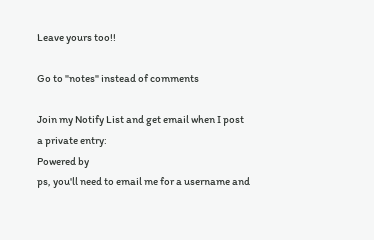Leave yours too!!

Go to "notes" instead of comments

Join my Notify List and get email when I post a private entry:
Powered by
ps, you'll need to email me for a username and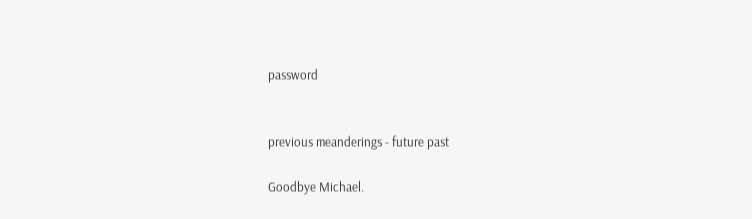password


previous meanderings - future past

Goodbye Michael.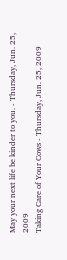May your next life be kinder to you. - Thursday, Jun. 25, 2009
Taking Care of Your Cows - Thursday, Jun. 25, 2009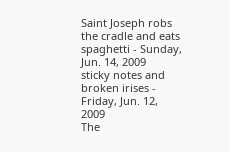Saint Joseph robs the cradle and eats spaghetti - Sunday, Jun. 14, 2009
sticky notes and broken irises - Friday, Jun. 12, 2009
The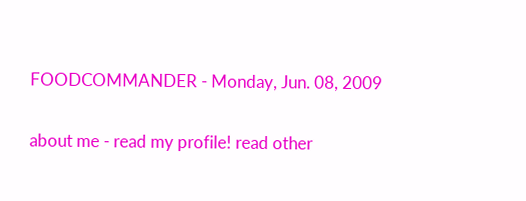FOODCOMMANDER - Monday, Jun. 08, 2009


about me - read my profile! read other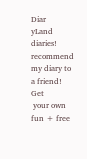Diar
yLand diaries! recommend my diary to a friend! Get
 your own fun + free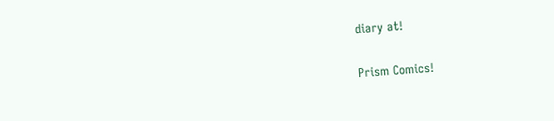diary at!

Prism Comics!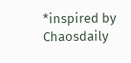*inspired by Chaosdaily